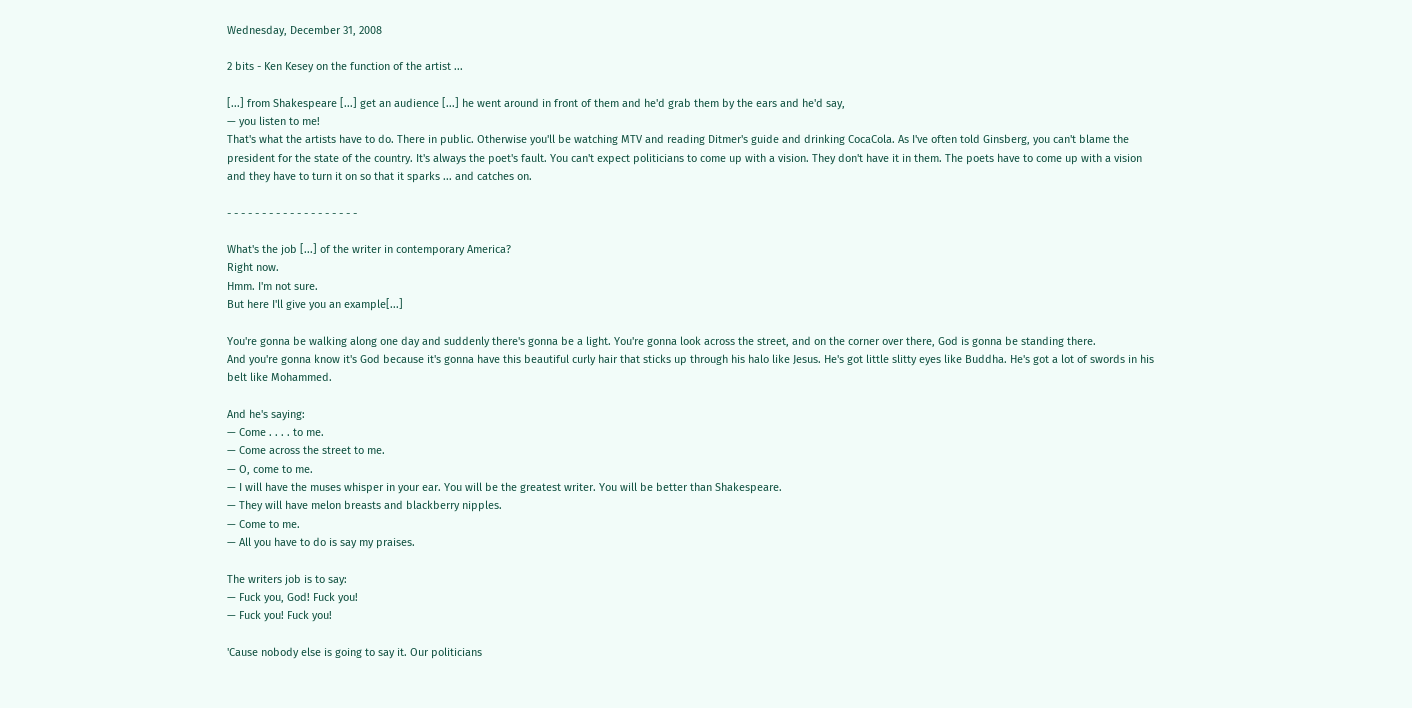Wednesday, December 31, 2008

2 bits - Ken Kesey on the function of the artist ...

[...] from Shakespeare [...] get an audience [...] he went around in front of them and he'd grab them by the ears and he'd say,
— you listen to me!
That's what the artists have to do. There in public. Otherwise you'll be watching MTV and reading Ditmer's guide and drinking CocaCola. As I've often told Ginsberg, you can't blame the president for the state of the country. It's always the poet's fault. You can't expect politicians to come up with a vision. They don't have it in them. The poets have to come up with a vision and they have to turn it on so that it sparks ... and catches on.

- - - - - - - - - - - - - - - - - - -

What's the job [...] of the writer in contemporary America?
Right now.
Hmm. I'm not sure.
But here I'll give you an example[...]

You're gonna be walking along one day and suddenly there's gonna be a light. You're gonna look across the street, and on the corner over there, God is gonna be standing there.
And you're gonna know it's God because it's gonna have this beautiful curly hair that sticks up through his halo like Jesus. He's got little slitty eyes like Buddha. He's got a lot of swords in his belt like Mohammed.

And he's saying:
— Come . . . . to me.
— Come across the street to me.
— O, come to me.
— I will have the muses whisper in your ear. You will be the greatest writer. You will be better than Shakespeare.
— They will have melon breasts and blackberry nipples.
— Come to me.
— All you have to do is say my praises.

The writers job is to say:
— Fuck you, God! Fuck you!
— Fuck you! Fuck you!

'Cause nobody else is going to say it. Our politicians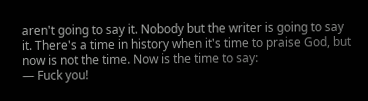aren't going to say it. Nobody but the writer is going to say it. There's a time in history when it's time to praise God, but now is not the time. Now is the time to say:
— Fuck you!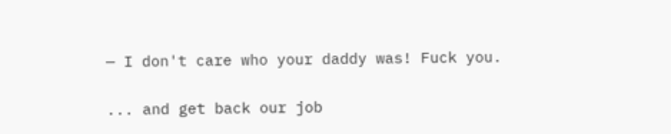— I don't care who your daddy was! Fuck you.

... and get back our job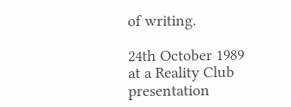of writing.

24th October 1989
at a Reality Club presentation